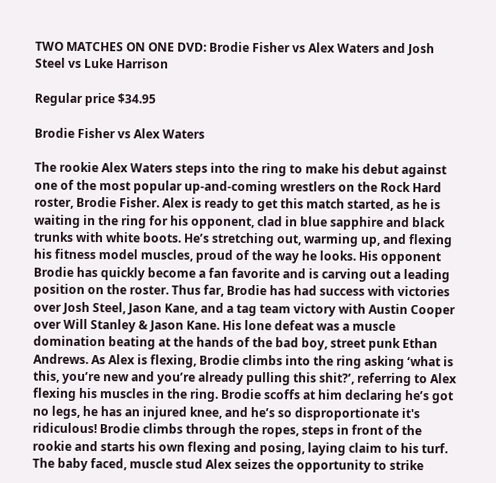TWO MATCHES ON ONE DVD: Brodie Fisher vs Alex Waters and Josh Steel vs Luke Harrison

Regular price $34.95

Brodie Fisher vs Alex Waters

The rookie Alex Waters steps into the ring to make his debut against one of the most popular up-and-coming wrestlers on the Rock Hard roster, Brodie Fisher. Alex is ready to get this match started, as he is waiting in the ring for his opponent, clad in blue sapphire and black trunks with white boots. He’s stretching out, warming up, and flexing his fitness model muscles, proud of the way he looks. His opponent Brodie has quickly become a fan favorite and is carving out a leading position on the roster. Thus far, Brodie has had success with victories over Josh Steel, Jason Kane, and a tag team victory with Austin Cooper over Will Stanley & Jason Kane. His lone defeat was a muscle domination beating at the hands of the bad boy, street punk Ethan Andrews. As Alex is flexing, Brodie climbs into the ring asking ‘what is this, you’re new and you’re already pulling this shit?’, referring to Alex flexing his muscles in the ring. Brodie scoffs at him declaring he’s got no legs, he has an injured knee, and he’s so disproportionate it's ridiculous! Brodie climbs through the ropes, steps in front of the rookie and starts his own flexing and posing, laying claim to his turf. The baby faced, muscle stud Alex seizes the opportunity to strike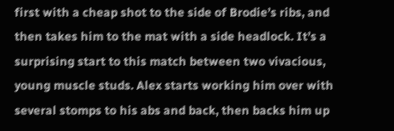first with a cheap shot to the side of Brodie’s ribs, and then takes him to the mat with a side headlock. It’s a surprising start to this match between two vivacious, young muscle studs. Alex starts working him over with several stomps to his abs and back, then backs him up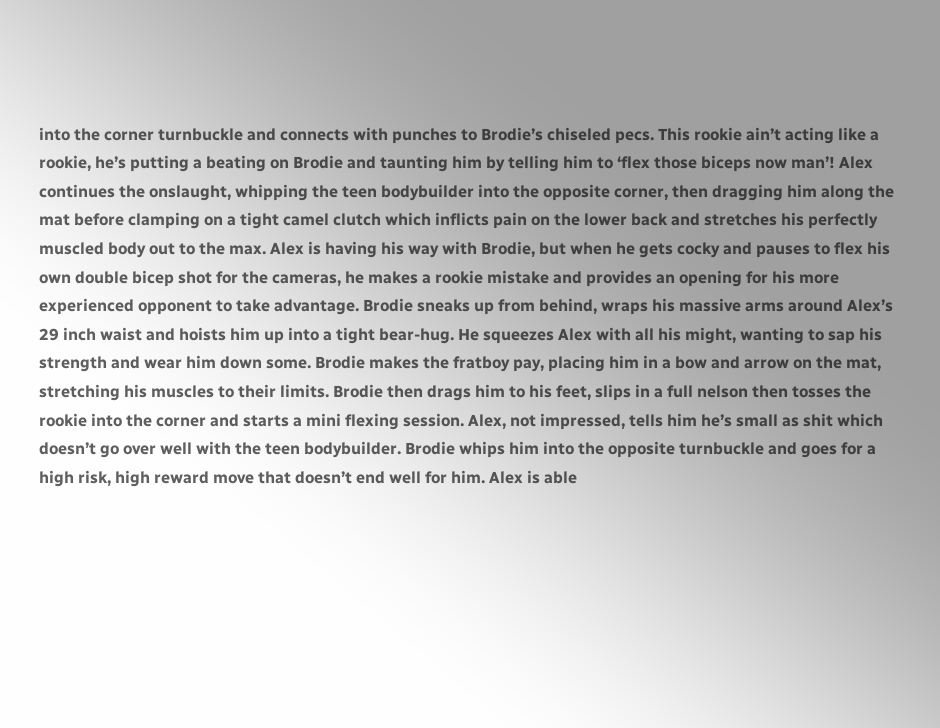into the corner turnbuckle and connects with punches to Brodie’s chiseled pecs. This rookie ain’t acting like a rookie, he’s putting a beating on Brodie and taunting him by telling him to ‘flex those biceps now man’! Alex continues the onslaught, whipping the teen bodybuilder into the opposite corner, then dragging him along the mat before clamping on a tight camel clutch which inflicts pain on the lower back and stretches his perfectly muscled body out to the max. Alex is having his way with Brodie, but when he gets cocky and pauses to flex his own double bicep shot for the cameras, he makes a rookie mistake and provides an opening for his more experienced opponent to take advantage. Brodie sneaks up from behind, wraps his massive arms around Alex’s 29 inch waist and hoists him up into a tight bear-hug. He squeezes Alex with all his might, wanting to sap his strength and wear him down some. Brodie makes the fratboy pay, placing him in a bow and arrow on the mat, stretching his muscles to their limits. Brodie then drags him to his feet, slips in a full nelson then tosses the rookie into the corner and starts a mini flexing session. Alex, not impressed, tells him he’s small as shit which doesn’t go over well with the teen bodybuilder. Brodie whips him into the opposite turnbuckle and goes for a high risk, high reward move that doesn’t end well for him. Alex is able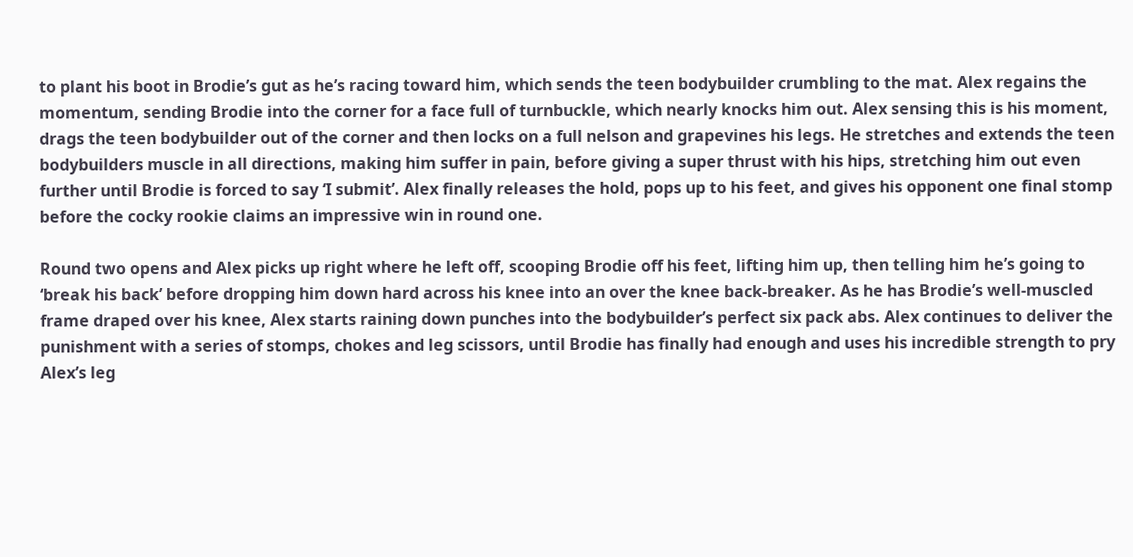to plant his boot in Brodie’s gut as he’s racing toward him, which sends the teen bodybuilder crumbling to the mat. Alex regains the momentum, sending Brodie into the corner for a face full of turnbuckle, which nearly knocks him out. Alex sensing this is his moment, drags the teen bodybuilder out of the corner and then locks on a full nelson and grapevines his legs. He stretches and extends the teen bodybuilders muscle in all directions, making him suffer in pain, before giving a super thrust with his hips, stretching him out even further until Brodie is forced to say ‘I submit’. Alex finally releases the hold, pops up to his feet, and gives his opponent one final stomp before the cocky rookie claims an impressive win in round one.

Round two opens and Alex picks up right where he left off, scooping Brodie off his feet, lifting him up, then telling him he’s going to ‘break his back’ before dropping him down hard across his knee into an over the knee back-breaker. As he has Brodie’s well-muscled frame draped over his knee, Alex starts raining down punches into the bodybuilder’s perfect six pack abs. Alex continues to deliver the punishment with a series of stomps, chokes and leg scissors, until Brodie has finally had enough and uses his incredible strength to pry Alex’s leg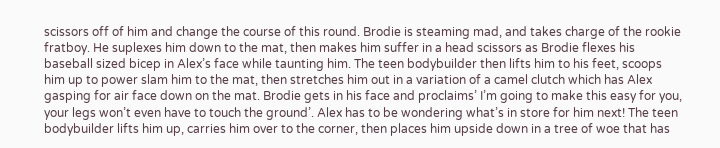scissors off of him and change the course of this round. Brodie is steaming mad, and takes charge of the rookie fratboy. He suplexes him down to the mat, then makes him suffer in a head scissors as Brodie flexes his baseball sized bicep in Alex’s face while taunting him. The teen bodybuilder then lifts him to his feet, scoops him up to power slam him to the mat, then stretches him out in a variation of a camel clutch which has Alex gasping for air face down on the mat. Brodie gets in his face and proclaims’ I’m going to make this easy for you, your legs won’t even have to touch the ground’. Alex has to be wondering what’s in store for him next! The teen bodybuilder lifts him up, carries him over to the corner, then places him upside down in a tree of woe that has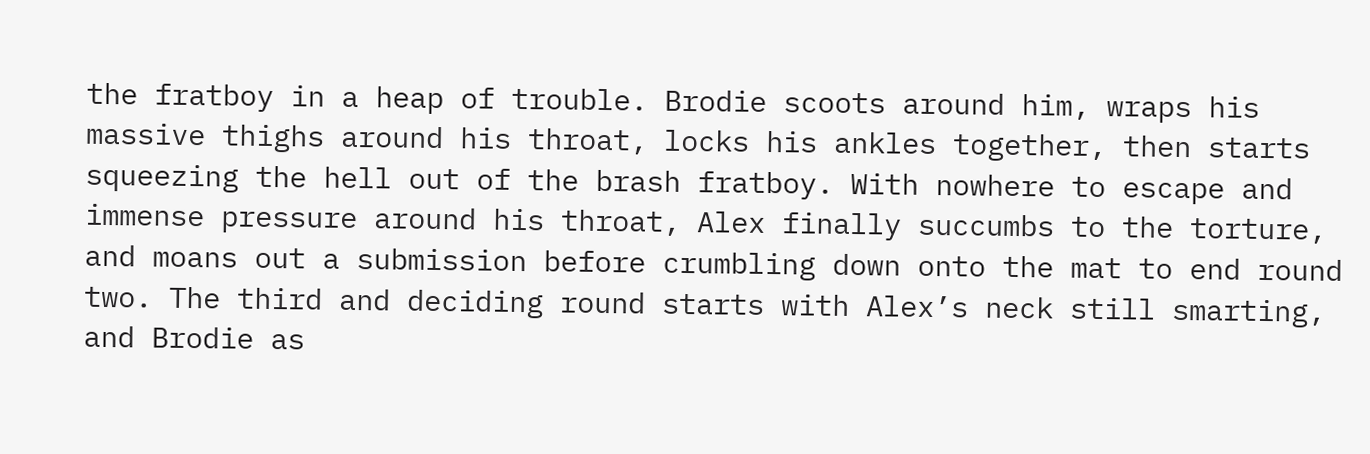the fratboy in a heap of trouble. Brodie scoots around him, wraps his massive thighs around his throat, locks his ankles together, then starts squeezing the hell out of the brash fratboy. With nowhere to escape and immense pressure around his throat, Alex finally succumbs to the torture, and moans out a submission before crumbling down onto the mat to end round two. The third and deciding round starts with Alex’s neck still smarting, and Brodie as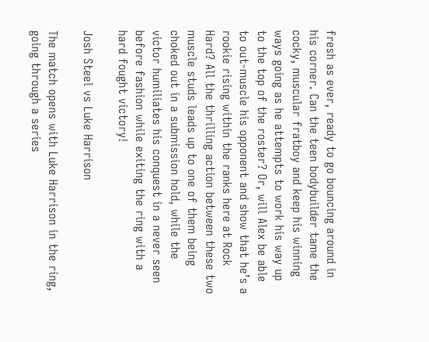fresh as ever, ready to go bouncing around in his corner. Can the teen bodybuilder tame the cocky, muscular fratboy and keep his winning ways going as he attempts to work his way up to the top of the roster? Or, will Alex be able to out-muscle his opponent and show that he’s a rookie rising within the ranks here at Rock Hard? All the thrilling action between these two muscle studs leads up to one of them being choked out in a submission hold, while the victor humiliates his conquest in a never seen before fashion while exiting the ring with a hard fought victory!

Josh Steel vs Luke Harrison

The match opens with Luke Harrison in the ring, going through a series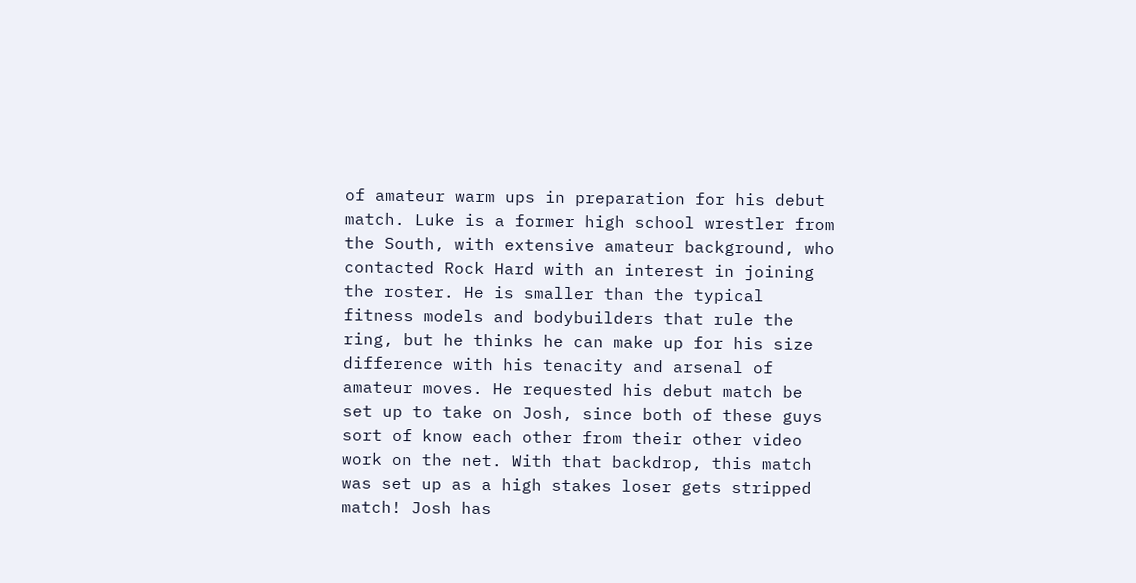of amateur warm ups in preparation for his debut match. Luke is a former high school wrestler from the South, with extensive amateur background, who contacted Rock Hard with an interest in joining the roster. He is smaller than the typical fitness models and bodybuilders that rule the ring, but he thinks he can make up for his size difference with his tenacity and arsenal of amateur moves. He requested his debut match be set up to take on Josh, since both of these guys sort of know each other from their other video work on the net. With that backdrop, this match was set up as a high stakes loser gets stripped match! Josh has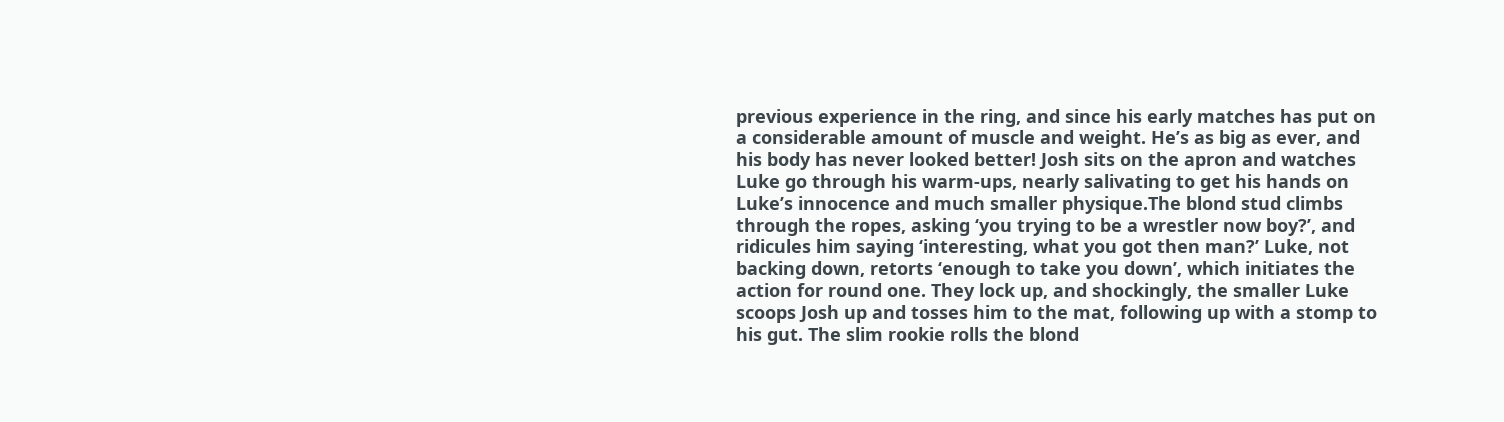previous experience in the ring, and since his early matches has put on a considerable amount of muscle and weight. He’s as big as ever, and his body has never looked better! Josh sits on the apron and watches Luke go through his warm-ups, nearly salivating to get his hands on Luke’s innocence and much smaller physique.The blond stud climbs through the ropes, asking ‘you trying to be a wrestler now boy?’, and ridicules him saying ‘interesting, what you got then man?’ Luke, not backing down, retorts ‘enough to take you down’, which initiates the action for round one. They lock up, and shockingly, the smaller Luke scoops Josh up and tosses him to the mat, following up with a stomp to his gut. The slim rookie rolls the blond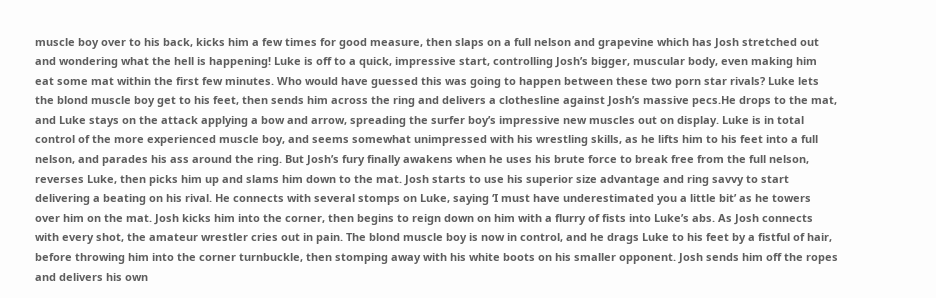muscle boy over to his back, kicks him a few times for good measure, then slaps on a full nelson and grapevine which has Josh stretched out and wondering what the hell is happening! Luke is off to a quick, impressive start, controlling Josh’s bigger, muscular body, even making him eat some mat within the first few minutes. Who would have guessed this was going to happen between these two porn star rivals? Luke lets the blond muscle boy get to his feet, then sends him across the ring and delivers a clothesline against Josh’s massive pecs.He drops to the mat, and Luke stays on the attack applying a bow and arrow, spreading the surfer boy’s impressive new muscles out on display. Luke is in total control of the more experienced muscle boy, and seems somewhat unimpressed with his wrestling skills, as he lifts him to his feet into a full nelson, and parades his ass around the ring. But Josh’s fury finally awakens when he uses his brute force to break free from the full nelson, reverses Luke, then picks him up and slams him down to the mat. Josh starts to use his superior size advantage and ring savvy to start delivering a beating on his rival. He connects with several stomps on Luke, saying ‘I must have underestimated you a little bit’ as he towers over him on the mat. Josh kicks him into the corner, then begins to reign down on him with a flurry of fists into Luke’s abs. As Josh connects with every shot, the amateur wrestler cries out in pain. The blond muscle boy is now in control, and he drags Luke to his feet by a fistful of hair, before throwing him into the corner turnbuckle, then stomping away with his white boots on his smaller opponent. Josh sends him off the ropes and delivers his own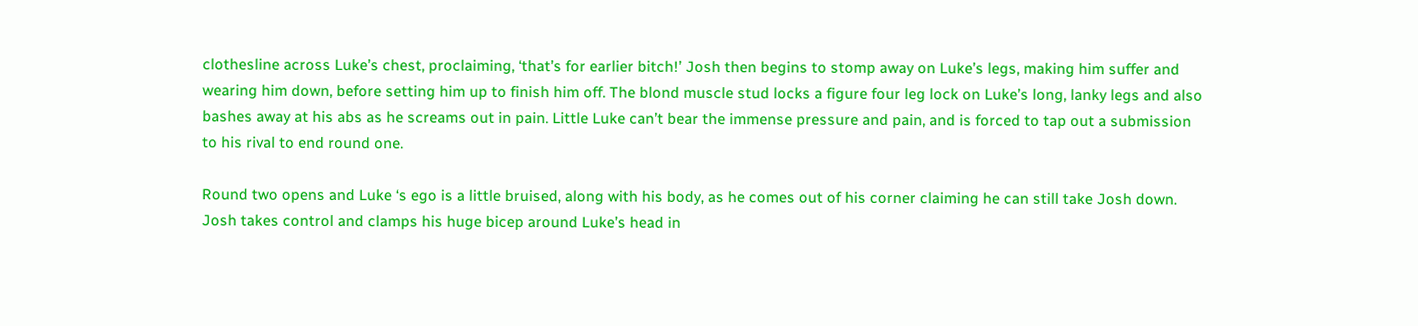clothesline across Luke’s chest, proclaiming, ‘that’s for earlier bitch!’ Josh then begins to stomp away on Luke’s legs, making him suffer and wearing him down, before setting him up to finish him off. The blond muscle stud locks a figure four leg lock on Luke’s long, lanky legs and also bashes away at his abs as he screams out in pain. Little Luke can’t bear the immense pressure and pain, and is forced to tap out a submission to his rival to end round one.

Round two opens and Luke ‘s ego is a little bruised, along with his body, as he comes out of his corner claiming he can still take Josh down. Josh takes control and clamps his huge bicep around Luke’s head in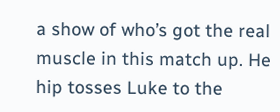a show of who’s got the real muscle in this match up. He hip tosses Luke to the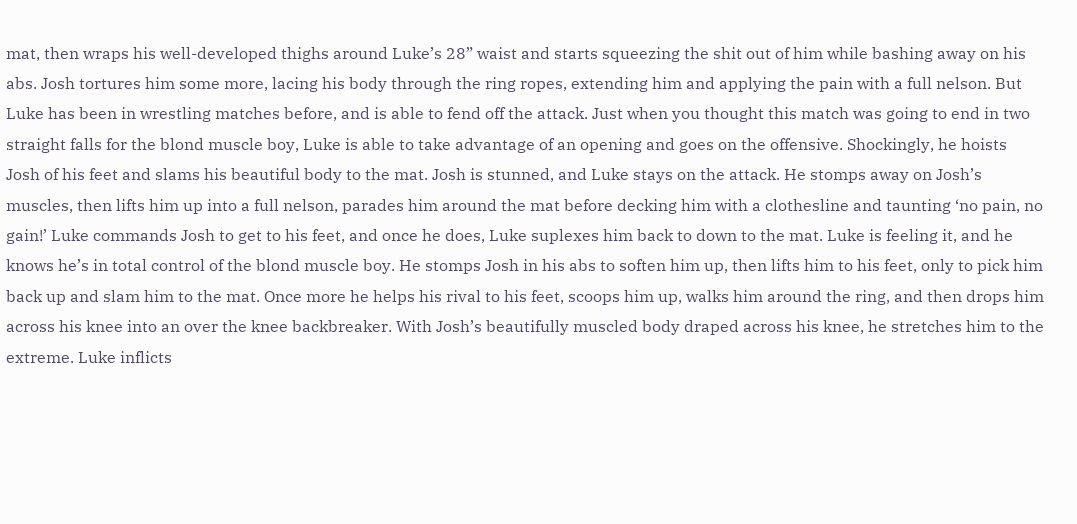mat, then wraps his well-developed thighs around Luke’s 28” waist and starts squeezing the shit out of him while bashing away on his abs. Josh tortures him some more, lacing his body through the ring ropes, extending him and applying the pain with a full nelson. But Luke has been in wrestling matches before, and is able to fend off the attack. Just when you thought this match was going to end in two straight falls for the blond muscle boy, Luke is able to take advantage of an opening and goes on the offensive. Shockingly, he hoists Josh of his feet and slams his beautiful body to the mat. Josh is stunned, and Luke stays on the attack. He stomps away on Josh’s muscles, then lifts him up into a full nelson, parades him around the mat before decking him with a clothesline and taunting ‘no pain, no gain!’ Luke commands Josh to get to his feet, and once he does, Luke suplexes him back to down to the mat. Luke is feeling it, and he knows he’s in total control of the blond muscle boy. He stomps Josh in his abs to soften him up, then lifts him to his feet, only to pick him back up and slam him to the mat. Once more he helps his rival to his feet, scoops him up, walks him around the ring, and then drops him across his knee into an over the knee backbreaker. With Josh’s beautifully muscled body draped across his knee, he stretches him to the extreme. Luke inflicts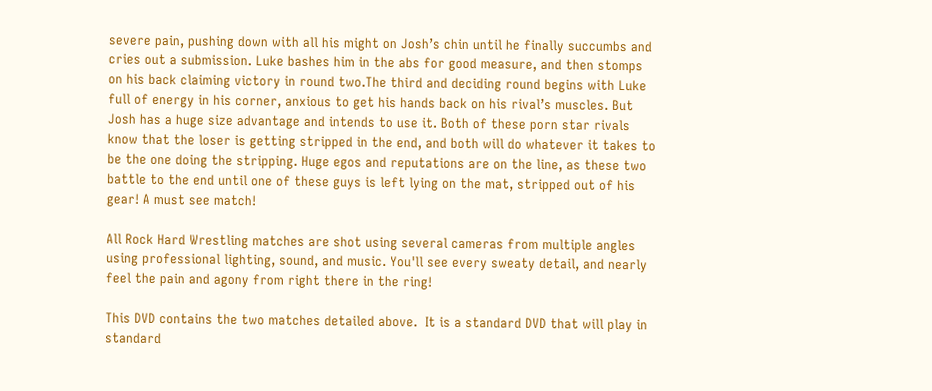severe pain, pushing down with all his might on Josh’s chin until he finally succumbs and cries out a submission. Luke bashes him in the abs for good measure, and then stomps on his back claiming victory in round two.The third and deciding round begins with Luke full of energy in his corner, anxious to get his hands back on his rival’s muscles. But Josh has a huge size advantage and intends to use it. Both of these porn star rivals know that the loser is getting stripped in the end, and both will do whatever it takes to be the one doing the stripping. Huge egos and reputations are on the line, as these two battle to the end until one of these guys is left lying on the mat, stripped out of his gear! A must see match!

All Rock Hard Wrestling matches are shot using several cameras from multiple angles using professional lighting, sound, and music. You'll see every sweaty detail, and nearly feel the pain and agony from right there in the ring!

This DVD contains the two matches detailed above.  It is a standard DVD that will play in standard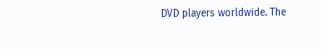DVD players worldwide. The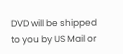DVD will be shipped to you by US Mail or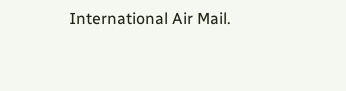International Air Mail.